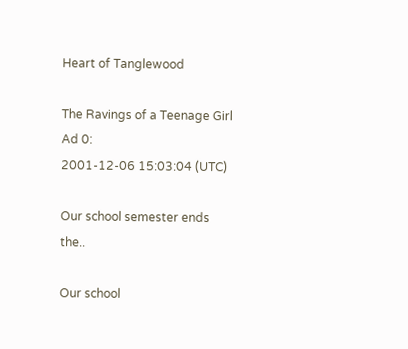Heart of Tanglewood

The Ravings of a Teenage Girl
Ad 0:
2001-12-06 15:03:04 (UTC)

Our school semester ends the..

Our school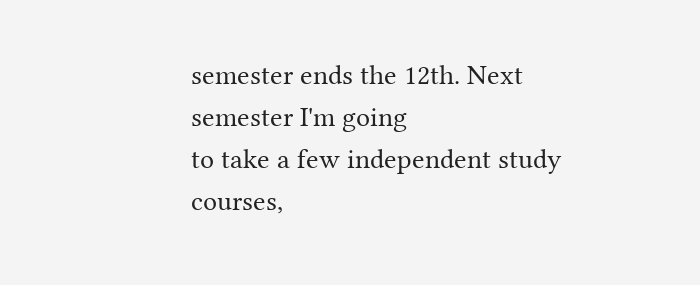semester ends the 12th. Next semester I'm going
to take a few independent study courses,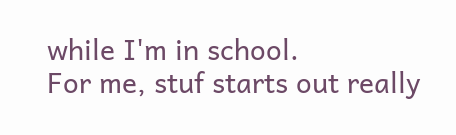while I'm in school.
For me, stuf starts out really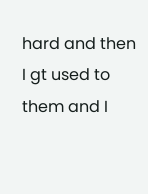hard and then I gt used to
them and I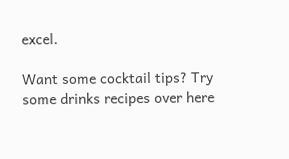excel.

Want some cocktail tips? Try some drinks recipes over here